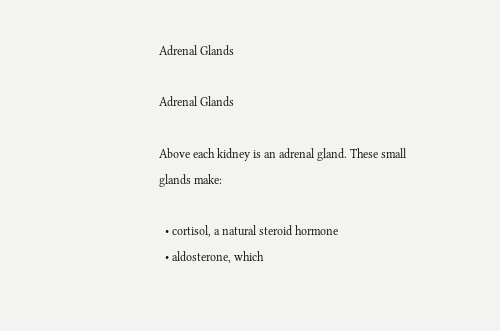Adrenal Glands

Adrenal Glands

Above each kidney is an adrenal gland. These small glands make:

  • cortisol, a natural steroid hormone
  • aldosterone, which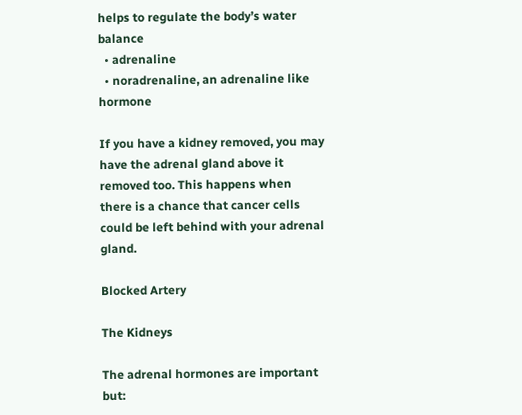helps to regulate the body’s water balance
  • adrenaline
  • noradrenaline, an adrenaline like hormone

If you have a kidney removed, you may have the adrenal gland above it removed too. This happens when there is a chance that cancer cells could be left behind with your adrenal gland.

Blocked Artery

The Kidneys

The adrenal hormones are important but: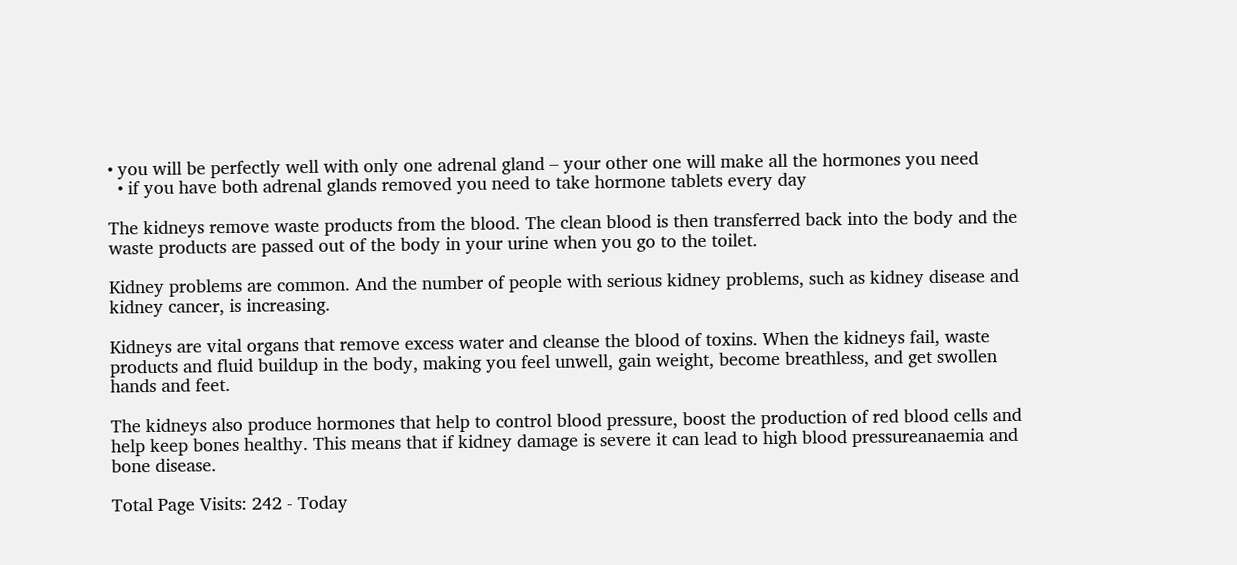• you will be perfectly well with only one adrenal gland – your other one will make all the hormones you need
  • if you have both adrenal glands removed you need to take hormone tablets every day

The kidneys remove waste products from the blood. The clean blood is then transferred back into the body and the waste products are passed out of the body in your urine when you go to the toilet.

Kidney problems are common. And the number of people with serious kidney problems, such as kidney disease and kidney cancer, is increasing.

Kidneys are vital organs that remove excess water and cleanse the blood of toxins. When the kidneys fail, waste products and fluid buildup in the body, making you feel unwell, gain weight, become breathless, and get swollen hands and feet.

The kidneys also produce hormones that help to control blood pressure, boost the production of red blood cells and help keep bones healthy. This means that if kidney damage is severe it can lead to high blood pressureanaemia and bone disease.

Total Page Visits: 242 - Today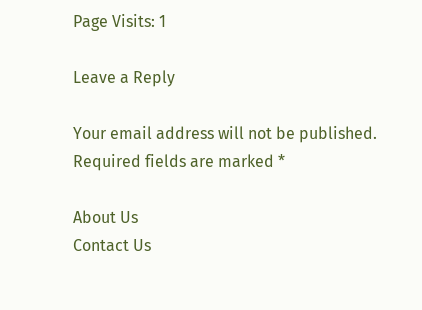Page Visits: 1

Leave a Reply

Your email address will not be published. Required fields are marked *

About Us
Contact Us